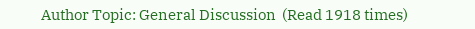Author Topic: General Discussion  (Read 1918 times)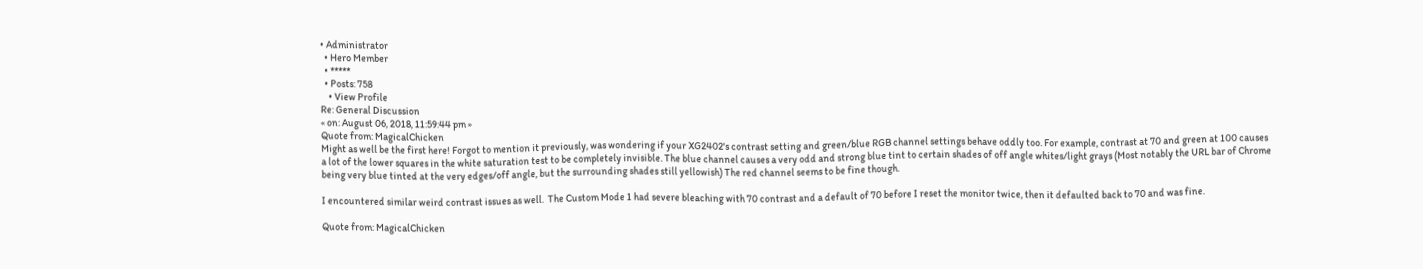• Administrator
  • Hero Member
  • *****
  • Posts: 758
    • View Profile
Re: General Discussion
« on: August 06, 2018, 11:59:44 pm »
Quote from: MagicalChicken
Might as well be the first here! Forgot to mention it previously, was wondering if your XG2402's contrast setting and green/blue RGB channel settings behave oddly too. For example, contrast at 70 and green at 100 causes a lot of the lower squares in the white saturation test to be completely invisible. The blue channel causes a very odd and strong blue tint to certain shades of off angle whites/light grays (Most notably the URL bar of Chrome being very blue tinted at the very edges/off angle, but the surrounding shades still yellowish) The red channel seems to be fine though.

I encountered similar weird contrast issues as well.  The Custom Mode 1 had severe bleaching with 70 contrast and a default of 70 before I reset the monitor twice, then it defaulted back to 70 and was fine.

Quote from: MagicalChicken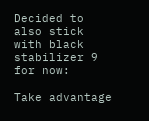Decided to also stick with black stabilizer 9 for now:

Take advantage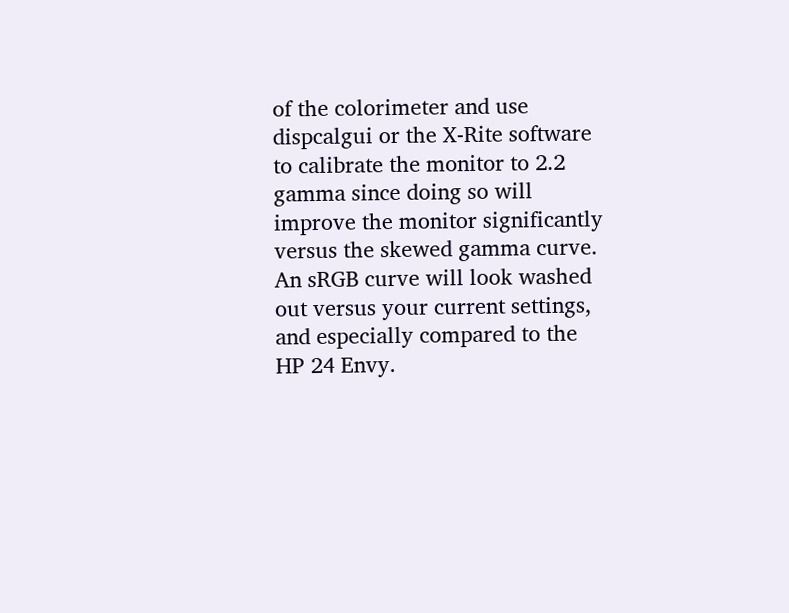of the colorimeter and use dispcalgui or the X-Rite software to calibrate the monitor to 2.2 gamma since doing so will improve the monitor significantly versus the skewed gamma curve.  An sRGB curve will look washed out versus your current settings, and especially compared to the HP 24 Envy.